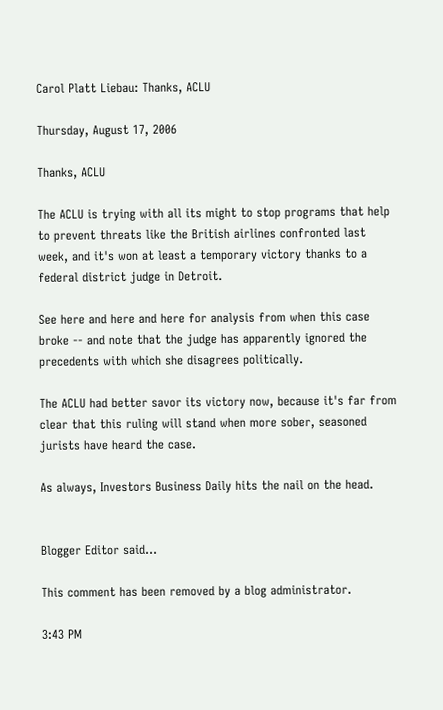Carol Platt Liebau: Thanks, ACLU

Thursday, August 17, 2006

Thanks, ACLU

The ACLU is trying with all its might to stop programs that help to prevent threats like the British airlines confronted last week, and it's won at least a temporary victory thanks to a federal district judge in Detroit.

See here and here and here for analysis from when this case broke -- and note that the judge has apparently ignored the precedents with which she disagrees politically.

The ACLU had better savor its victory now, because it's far from clear that this ruling will stand when more sober, seasoned jurists have heard the case.

As always, Investors Business Daily hits the nail on the head.


Blogger Editor said...

This comment has been removed by a blog administrator.

3:43 PM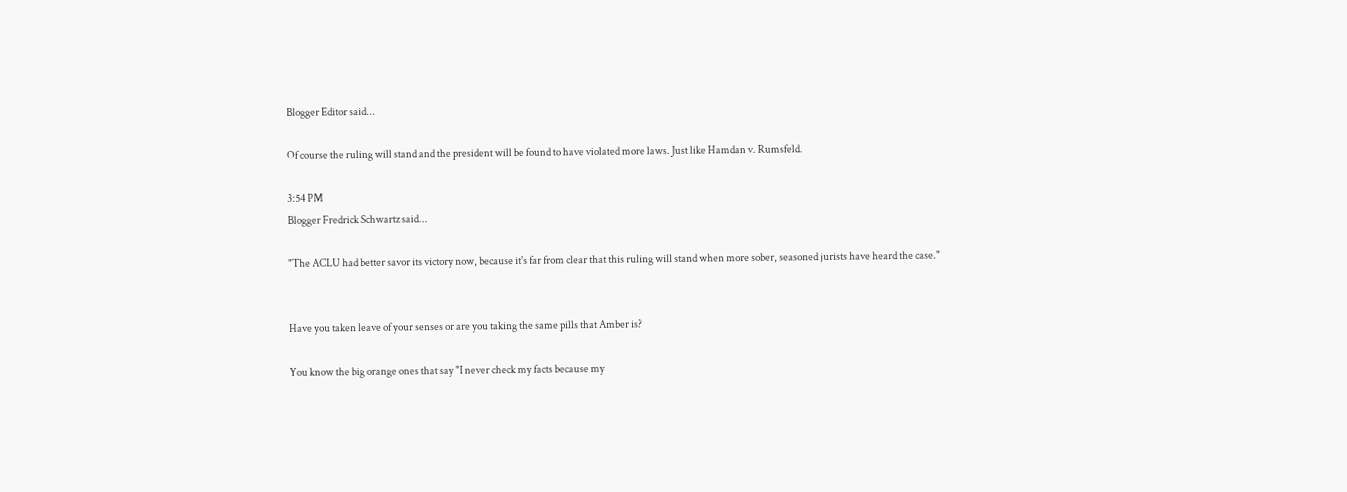Blogger Editor said...

Of course the ruling will stand and the president will be found to have violated more laws. Just like Hamdan v. Rumsfeld.

3:54 PM
Blogger Fredrick Schwartz said...

"The ACLU had better savor its victory now, because it's far from clear that this ruling will stand when more sober, seasoned jurists have heard the case."


Have you taken leave of your senses or are you taking the same pills that Amber is?

You know the big orange ones that say "I never check my facts because my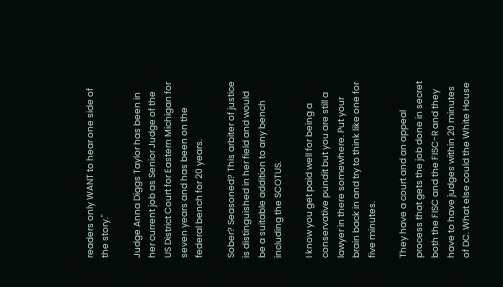readers only WANT to hear one side of the story."

Judge Anna Diggs Taylor has been in her current job as Senior Judge of the US District Court for Eastern Michigan for seven years and has been on the federal bench for 20 years.

Sober? Seasoned? This arbiter of justice is distinguished in her field and would be a suitable addition to any bench including the SCOTUS.

I know you get paid well for being a conservative pundit but you are still a lawyer in there somewhere. Put your brain back in and try to think like one for five minutes.

They have a court and an appeal process that gets the job done in secret both the FISC and the FISC-R and they have to have judges within 20 minutes of DC. What else could the White House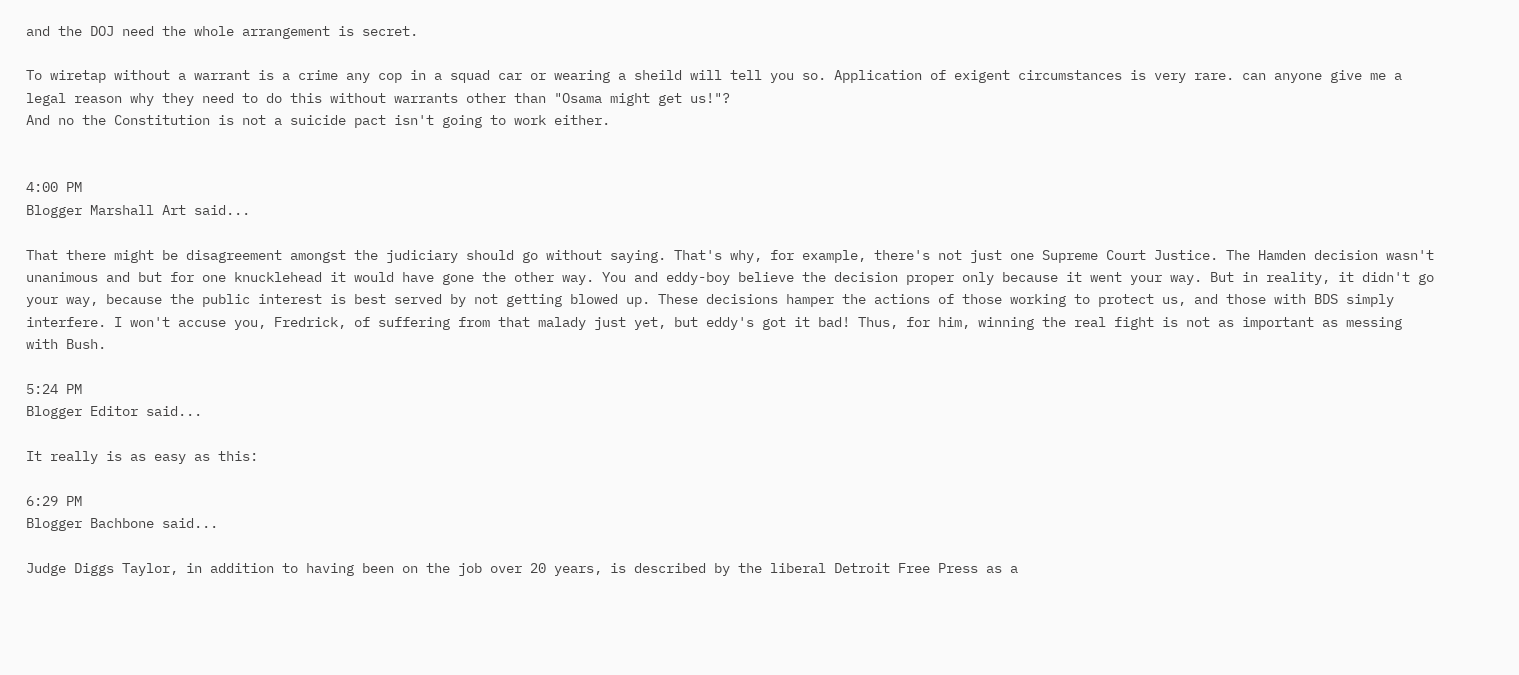and the DOJ need the whole arrangement is secret.

To wiretap without a warrant is a crime any cop in a squad car or wearing a sheild will tell you so. Application of exigent circumstances is very rare. can anyone give me a legal reason why they need to do this without warrants other than "Osama might get us!"?
And no the Constitution is not a suicide pact isn't going to work either.


4:00 PM
Blogger Marshall Art said...

That there might be disagreement amongst the judiciary should go without saying. That's why, for example, there's not just one Supreme Court Justice. The Hamden decision wasn't unanimous and but for one knucklehead it would have gone the other way. You and eddy-boy believe the decision proper only because it went your way. But in reality, it didn't go your way, because the public interest is best served by not getting blowed up. These decisions hamper the actions of those working to protect us, and those with BDS simply interfere. I won't accuse you, Fredrick, of suffering from that malady just yet, but eddy's got it bad! Thus, for him, winning the real fight is not as important as messing with Bush.

5:24 PM
Blogger Editor said...

It really is as easy as this:

6:29 PM
Blogger Bachbone said...

Judge Diggs Taylor, in addition to having been on the job over 20 years, is described by the liberal Detroit Free Press as a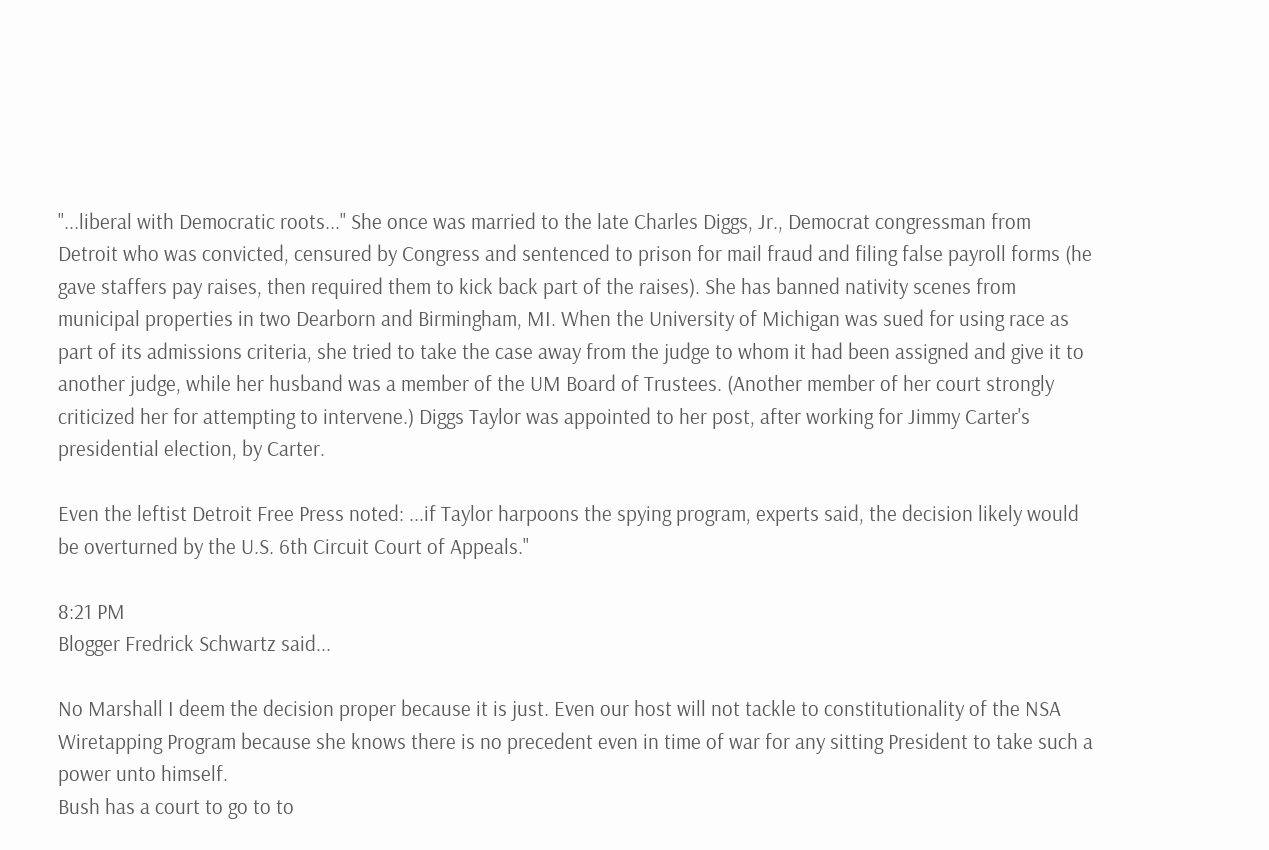"...liberal with Democratic roots..." She once was married to the late Charles Diggs, Jr., Democrat congressman from Detroit who was convicted, censured by Congress and sentenced to prison for mail fraud and filing false payroll forms (he gave staffers pay raises, then required them to kick back part of the raises). She has banned nativity scenes from municipal properties in two Dearborn and Birmingham, MI. When the University of Michigan was sued for using race as part of its admissions criteria, she tried to take the case away from the judge to whom it had been assigned and give it to another judge, while her husband was a member of the UM Board of Trustees. (Another member of her court strongly criticized her for attempting to intervene.) Diggs Taylor was appointed to her post, after working for Jimmy Carter's presidential election, by Carter.

Even the leftist Detroit Free Press noted: ...if Taylor harpoons the spying program, experts said, the decision likely would be overturned by the U.S. 6th Circuit Court of Appeals."

8:21 PM
Blogger Fredrick Schwartz said...

No Marshall I deem the decision proper because it is just. Even our host will not tackle to constitutionality of the NSA Wiretapping Program because she knows there is no precedent even in time of war for any sitting President to take such a power unto himself.
Bush has a court to go to to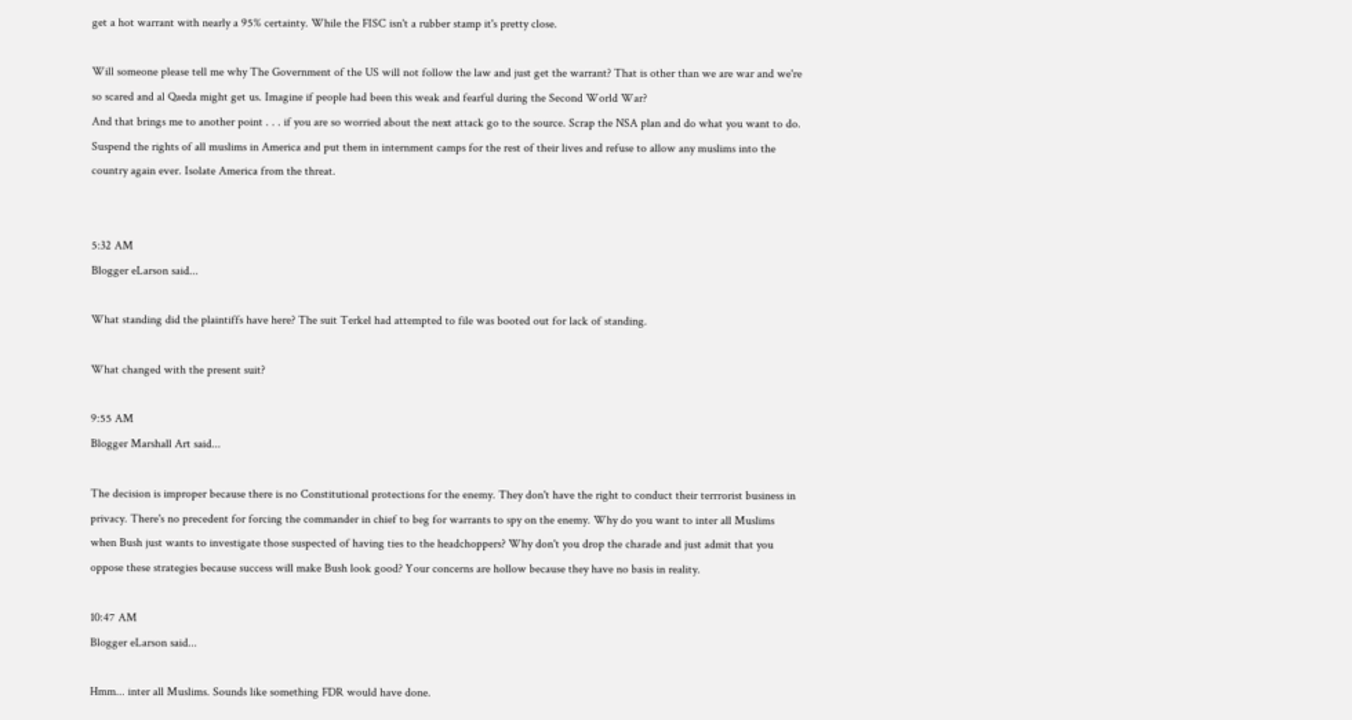get a hot warrant with nearly a 95% certainty. While the FISC isn't a rubber stamp it's pretty close.

Will someone please tell me why The Government of the US will not follow the law and just get the warrant? That is other than we are war and we're so scared and al Qaeda might get us. Imagine if people had been this weak and fearful during the Second World War?
And that brings me to another point . . . if you are so worried about the next attack go to the source. Scrap the NSA plan and do what you want to do. Suspend the rights of all muslims in America and put them in internment camps for the rest of their lives and refuse to allow any muslims into the country again ever. Isolate America from the threat.


5:32 AM
Blogger eLarson said...

What standing did the plaintiffs have here? The suit Terkel had attempted to file was booted out for lack of standing.

What changed with the present suit?

9:55 AM
Blogger Marshall Art said...

The decision is improper because there is no Constitutional protections for the enemy. They don't have the right to conduct their terrrorist business in privacy. There's no precedent for forcing the commander in chief to beg for warrants to spy on the enemy. Why do you want to inter all Muslims when Bush just wants to investigate those suspected of having ties to the headchoppers? Why don't you drop the charade and just admit that you oppose these strategies because success will make Bush look good? Your concerns are hollow because they have no basis in reality.

10:47 AM
Blogger eLarson said...

Hmm... inter all Muslims. Sounds like something FDR would have done.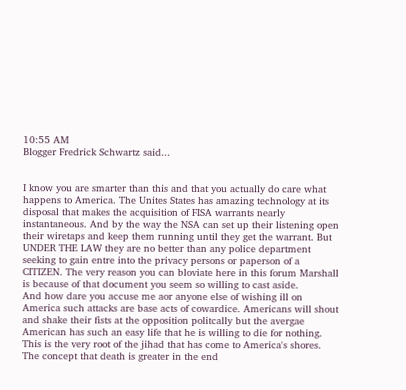10:55 AM
Blogger Fredrick Schwartz said...


I know you are smarter than this and that you actually do care what happens to America. The Unites States has amazing technology at its disposal that makes the acquisition of FISA warrants nearly instantaneous. And by the way the NSA can set up their listening open their wiretaps and keep them running until they get the warrant. But UNDER THE LAW they are no better than any police department seeking to gain entre into the privacy persons or paperson of a CITIZEN. The very reason you can bloviate here in this forum Marshall is because of that document you seem so willing to cast aside.
And how dare you accuse me aor anyone else of wishing ill on America such attacks are base acts of cowardice. Americans will shout and shake their fists at the opposition politcally but the avergae American has such an easy life that he is willing to die for nothing. This is the very root of the jihad that has come to America's shores. The concept that death is greater in the end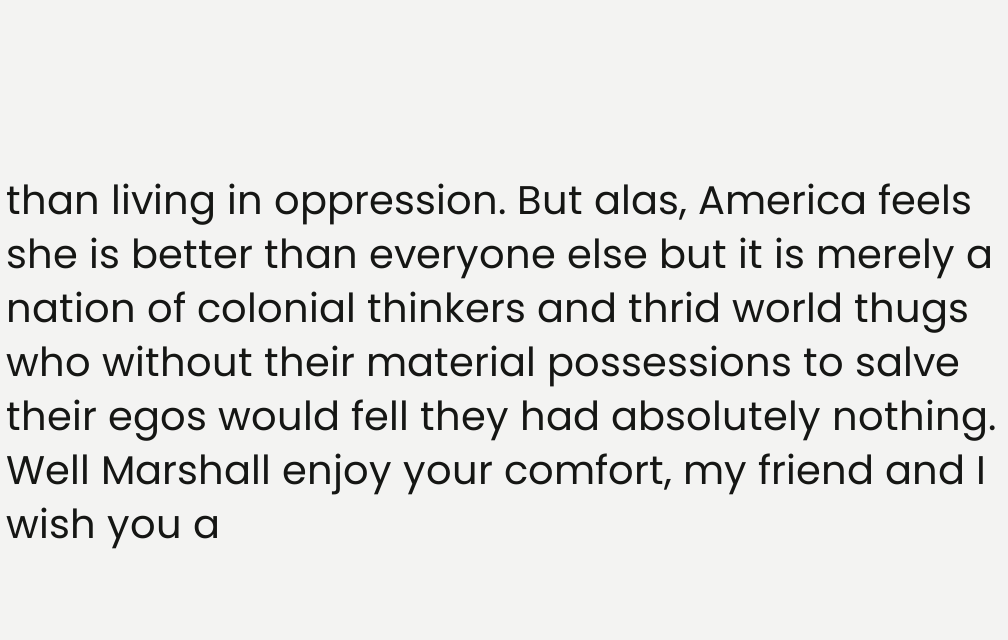than living in oppression. But alas, America feels she is better than everyone else but it is merely a nation of colonial thinkers and thrid world thugs who without their material possessions to salve their egos would fell they had absolutely nothing.
Well Marshall enjoy your comfort, my friend and I wish you a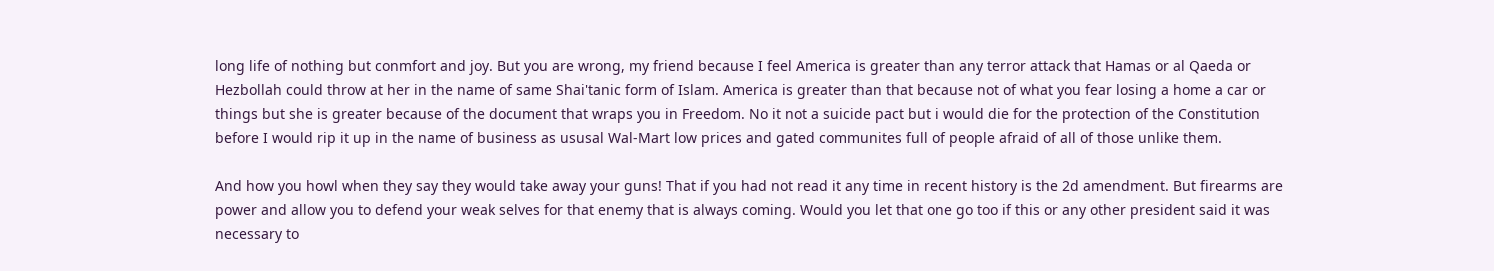long life of nothing but conmfort and joy. But you are wrong, my friend because I feel America is greater than any terror attack that Hamas or al Qaeda or Hezbollah could throw at her in the name of same Shai'tanic form of Islam. America is greater than that because not of what you fear losing a home a car or things but she is greater because of the document that wraps you in Freedom. No it not a suicide pact but i would die for the protection of the Constitution before I would rip it up in the name of business as ususal Wal-Mart low prices and gated communites full of people afraid of all of those unlike them.

And how you howl when they say they would take away your guns! That if you had not read it any time in recent history is the 2d amendment. But firearms are power and allow you to defend your weak selves for that enemy that is always coming. Would you let that one go too if this or any other president said it was necessary to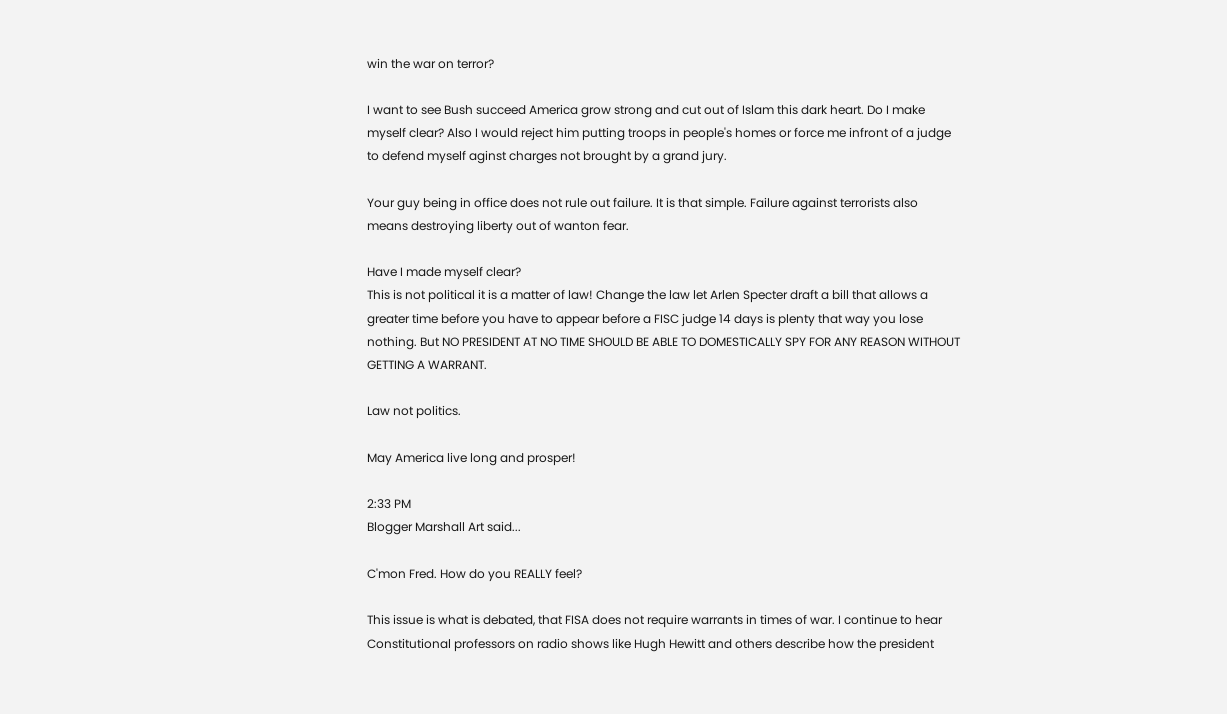win the war on terror?

I want to see Bush succeed America grow strong and cut out of Islam this dark heart. Do I make myself clear? Also I would reject him putting troops in people's homes or force me infront of a judge to defend myself aginst charges not brought by a grand jury.

Your guy being in office does not rule out failure. It is that simple. Failure against terrorists also means destroying liberty out of wanton fear.

Have I made myself clear?
This is not political it is a matter of law! Change the law let Arlen Specter draft a bill that allows a greater time before you have to appear before a FISC judge 14 days is plenty that way you lose nothing. But NO PRESIDENT AT NO TIME SHOULD BE ABLE TO DOMESTICALLY SPY FOR ANY REASON WITHOUT GETTING A WARRANT.

Law not politics.

May America live long and prosper!

2:33 PM
Blogger Marshall Art said...

C'mon Fred. How do you REALLY feel?

This issue is what is debated, that FISA does not require warrants in times of war. I continue to hear Constitutional professors on radio shows like Hugh Hewitt and others describe how the president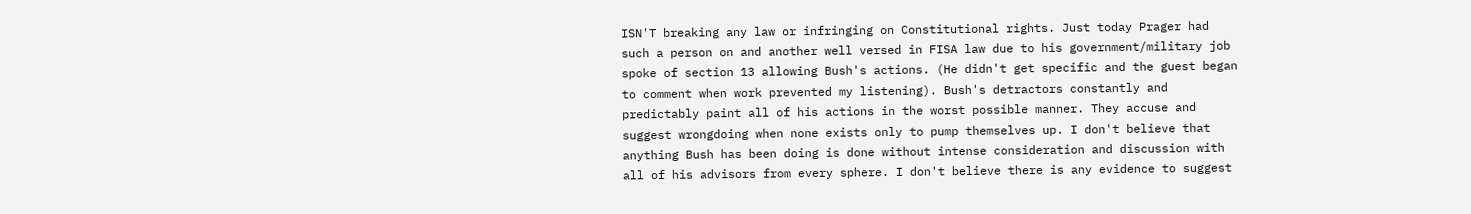ISN'T breaking any law or infringing on Constitutional rights. Just today Prager had such a person on and another well versed in FISA law due to his government/military job spoke of section 13 allowing Bush's actions. (He didn't get specific and the guest began to comment when work prevented my listening). Bush's detractors constantly and predictably paint all of his actions in the worst possible manner. They accuse and suggest wrongdoing when none exists only to pump themselves up. I don't believe that anything Bush has been doing is done without intense consideration and discussion with all of his advisors from every sphere. I don't believe there is any evidence to suggest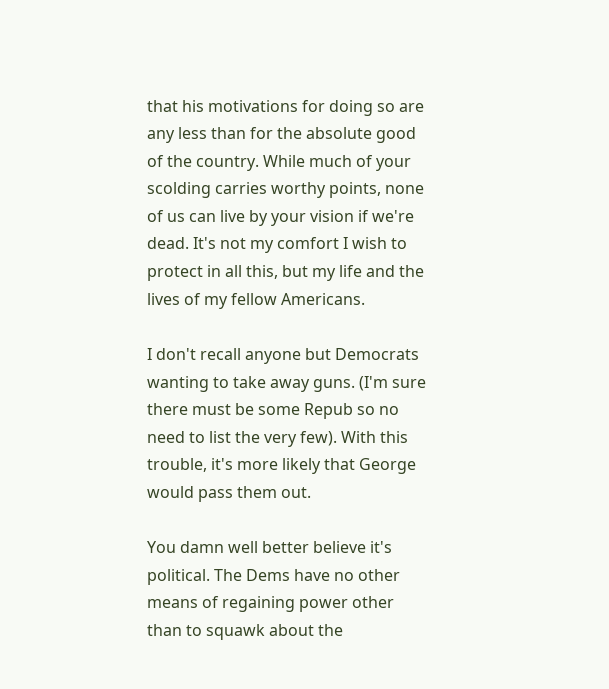that his motivations for doing so are any less than for the absolute good of the country. While much of your scolding carries worthy points, none of us can live by your vision if we're dead. It's not my comfort I wish to protect in all this, but my life and the lives of my fellow Americans.

I don't recall anyone but Democrats wanting to take away guns. (I'm sure there must be some Repub so no need to list the very few). With this trouble, it's more likely that George would pass them out.

You damn well better believe it's political. The Dems have no other means of regaining power other than to squawk about the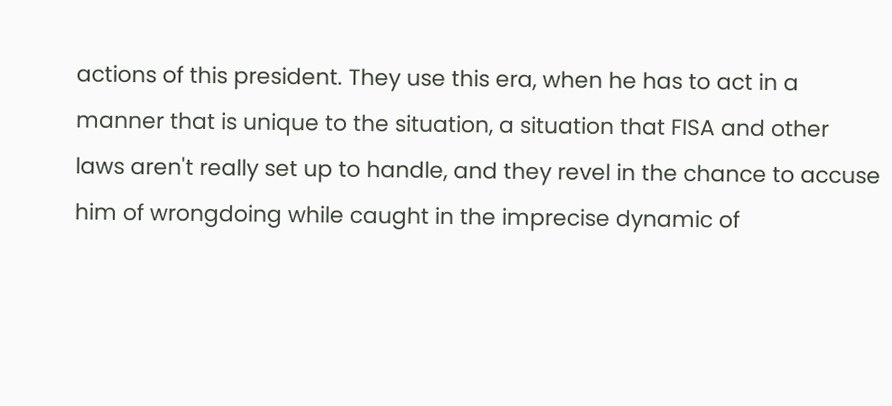actions of this president. They use this era, when he has to act in a manner that is unique to the situation, a situation that FISA and other laws aren't really set up to handle, and they revel in the chance to accuse him of wrongdoing while caught in the imprecise dynamic of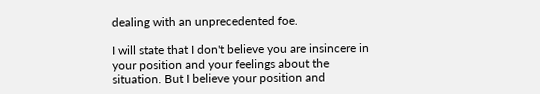dealing with an unprecedented foe.

I will state that I don't believe you are insincere in your position and your feelings about the situation. But I believe your position and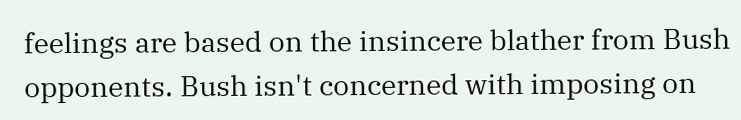feelings are based on the insincere blather from Bush opponents. Bush isn't concerned with imposing on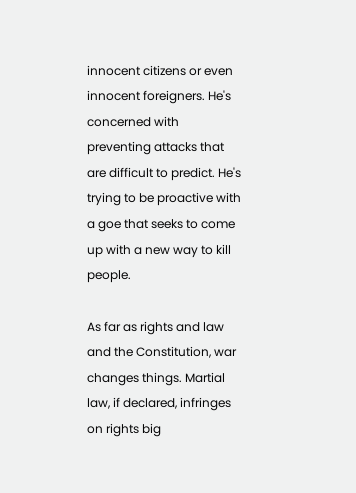innocent citizens or even innocent foreigners. He's concerned with preventing attacks that are difficult to predict. He's trying to be proactive with a goe that seeks to come up with a new way to kill people.

As far as rights and law and the Constitution, war changes things. Martial law, if declared, infringes on rights big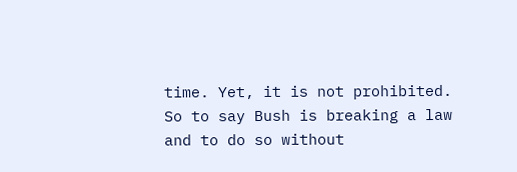time. Yet, it is not prohibited. So to say Bush is breaking a law and to do so without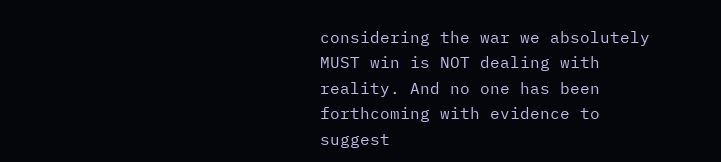considering the war we absolutely MUST win is NOT dealing with reality. And no one has been forthcoming with evidence to suggest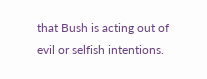that Bush is acting out of evil or selfish intentions.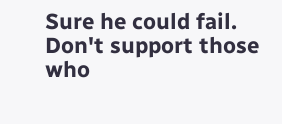Sure he could fail. Don't support those who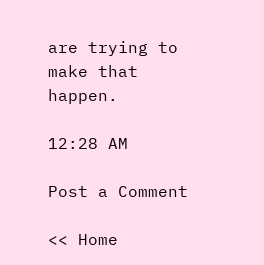are trying to make that happen.

12:28 AM

Post a Comment

<< Home